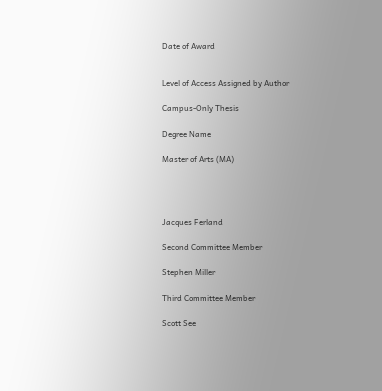Date of Award


Level of Access Assigned by Author

Campus-Only Thesis

Degree Name

Master of Arts (MA)




Jacques Ferland

Second Committee Member

Stephen Miller

Third Committee Member

Scott See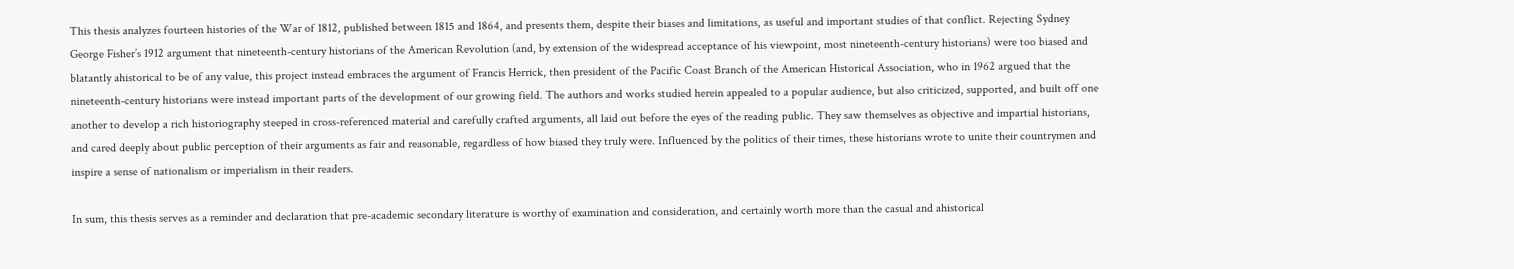This thesis analyzes fourteen histories of the War of 1812, published between 1815 and 1864, and presents them, despite their biases and limitations, as useful and important studies of that conflict. Rejecting Sydney George Fisher’s 1912 argument that nineteenth-century historians of the American Revolution (and, by extension of the widespread acceptance of his viewpoint, most nineteenth-century historians) were too biased and blatantly ahistorical to be of any value, this project instead embraces the argument of Francis Herrick, then president of the Pacific Coast Branch of the American Historical Association, who in 1962 argued that the nineteenth-century historians were instead important parts of the development of our growing field. The authors and works studied herein appealed to a popular audience, but also criticized, supported, and built off one another to develop a rich historiography steeped in cross-referenced material and carefully crafted arguments, all laid out before the eyes of the reading public. They saw themselves as objective and impartial historians, and cared deeply about public perception of their arguments as fair and reasonable, regardless of how biased they truly were. Influenced by the politics of their times, these historians wrote to unite their countrymen and inspire a sense of nationalism or imperialism in their readers.

In sum, this thesis serves as a reminder and declaration that pre-academic secondary literature is worthy of examination and consideration, and certainly worth more than the casual and ahistorical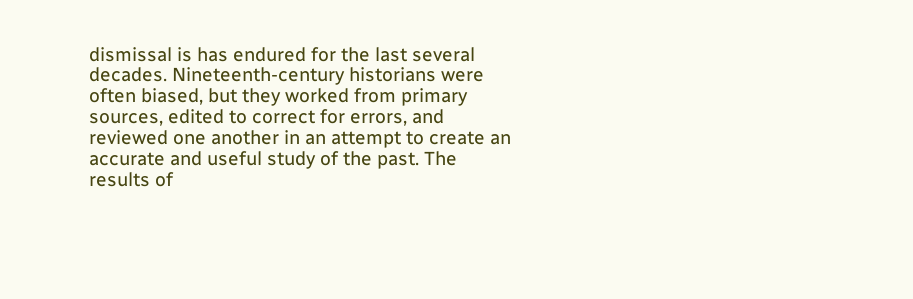dismissal is has endured for the last several decades. Nineteenth-century historians were often biased, but they worked from primary sources, edited to correct for errors, and reviewed one another in an attempt to create an accurate and useful study of the past. The results of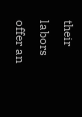their labors offer an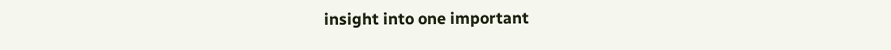insight into one important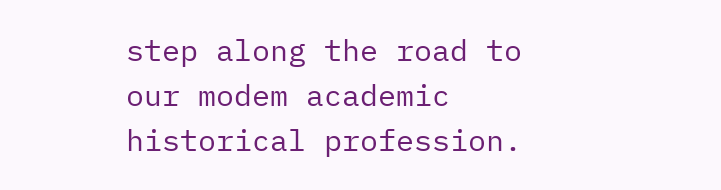step along the road to our modem academic historical profession.